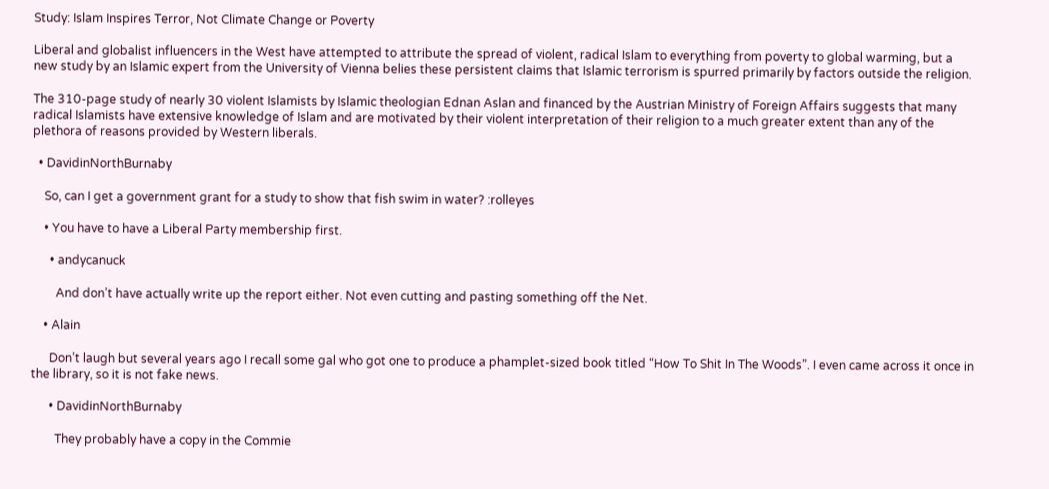Study: Islam Inspires Terror, Not Climate Change or Poverty

Liberal and globalist influencers in the West have attempted to attribute the spread of violent, radical Islam to everything from poverty to global warming, but a new study by an Islamic expert from the University of Vienna belies these persistent claims that Islamic terrorism is spurred primarily by factors outside the religion.

The 310-page study of nearly 30 violent Islamists by Islamic theologian Ednan Aslan and financed by the Austrian Ministry of Foreign Affairs suggests that many radical Islamists have extensive knowledge of Islam and are motivated by their violent interpretation of their religion to a much greater extent than any of the plethora of reasons provided by Western liberals.

  • DavidinNorthBurnaby

    So, can I get a government grant for a study to show that fish swim in water? :rolleyes

    • You have to have a Liberal Party membership first.

      • andycanuck

        And don’t have actually write up the report either. Not even cutting and pasting something off the Net.

    • Alain

      Don’t laugh but several years ago I recall some gal who got one to produce a phamplet-sized book titled “How To Shit In The Woods”. I even came across it once in the library, so it is not fake news.

      • DavidinNorthBurnaby

        They probably have a copy in the Commie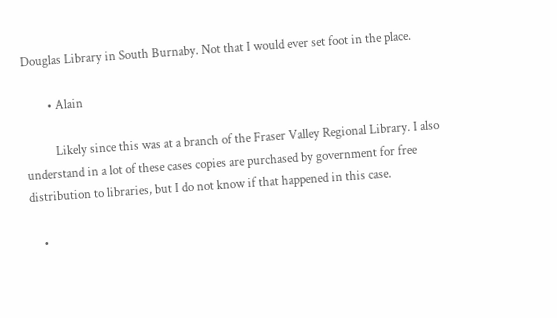Douglas Library in South Burnaby. Not that I would ever set foot in the place.

        • Alain

          Likely since this was at a branch of the Fraser Valley Regional Library. I also understand in a lot of these cases copies are purchased by government for free distribution to libraries, but I do not know if that happened in this case.

    •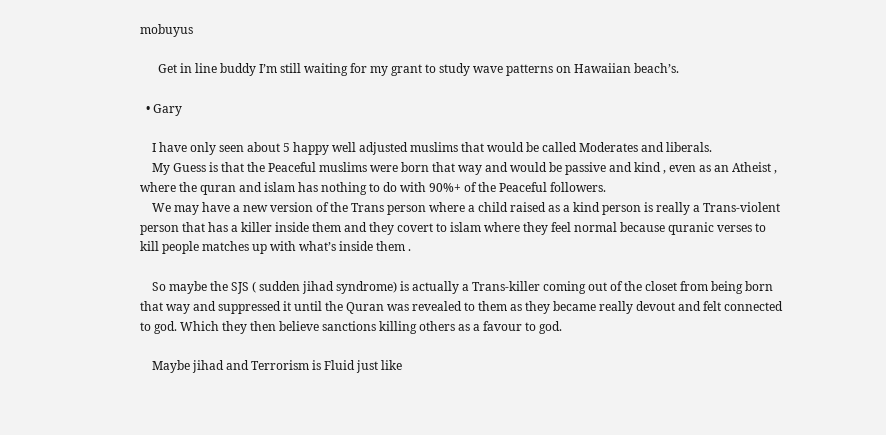mobuyus

      Get in line buddy I’m still waiting for my grant to study wave patterns on Hawaiian beach’s.

  • Gary

    I have only seen about 5 happy well adjusted muslims that would be called Moderates and liberals.
    My Guess is that the Peaceful muslims were born that way and would be passive and kind , even as an Atheist , where the quran and islam has nothing to do with 90%+ of the Peaceful followers.
    We may have a new version of the Trans person where a child raised as a kind person is really a Trans-violent person that has a killer inside them and they covert to islam where they feel normal because quranic verses to kill people matches up with what’s inside them .

    So maybe the SJS ( sudden jihad syndrome) is actually a Trans-killer coming out of the closet from being born that way and suppressed it until the Quran was revealed to them as they became really devout and felt connected to god. Which they then believe sanctions killing others as a favour to god.

    Maybe jihad and Terrorism is Fluid just like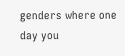genders where one day you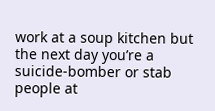work at a soup kitchen but the next day you’re a suicide-bomber or stab people at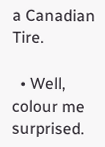a Canadian Tire.

  • Well, colour me surprised.